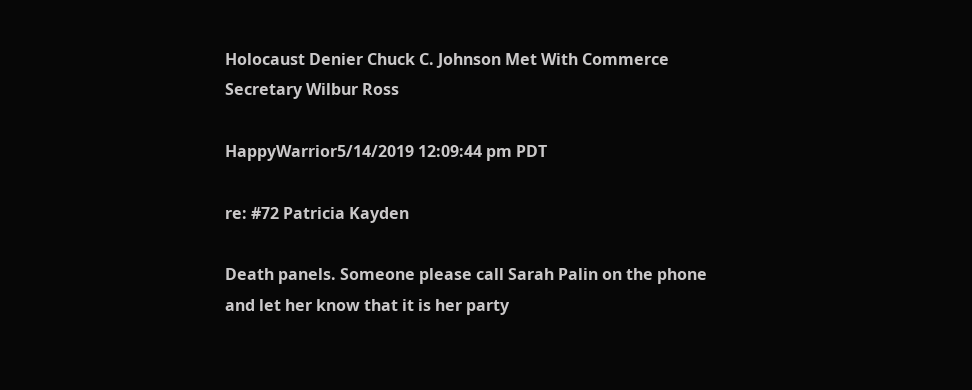Holocaust Denier Chuck C. Johnson Met With Commerce Secretary Wilbur Ross

HappyWarrior5/14/2019 12:09:44 pm PDT

re: #72 Patricia Kayden

Death panels. Someone please call Sarah Palin on the phone and let her know that it is her party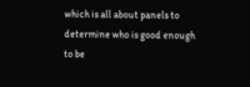which is all about panels to determine who is good enough to be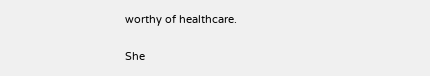worthy of healthcare.

She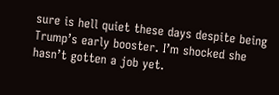sure is hell quiet these days despite being Trump’s early booster. I’m shocked she hasn’t gotten a job yet.